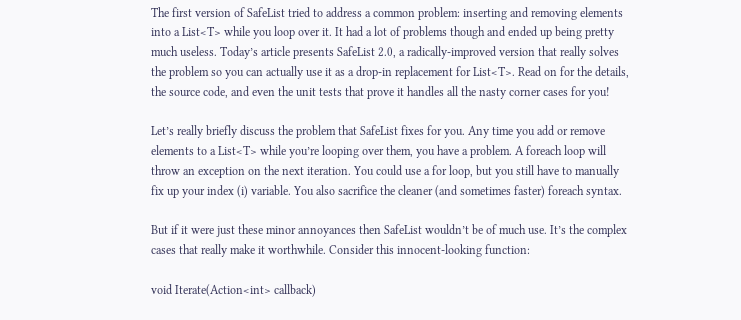The first version of SafeList tried to address a common problem: inserting and removing elements into a List<T> while you loop over it. It had a lot of problems though and ended up being pretty much useless. Today’s article presents SafeList 2.0, a radically-improved version that really solves the problem so you can actually use it as a drop-in replacement for List<T>. Read on for the details, the source code, and even the unit tests that prove it handles all the nasty corner cases for you!

Let’s really briefly discuss the problem that SafeList fixes for you. Any time you add or remove elements to a List<T> while you’re looping over them, you have a problem. A foreach loop will throw an exception on the next iteration. You could use a for loop, but you still have to manually fix up your index (i) variable. You also sacrifice the cleaner (and sometimes faster) foreach syntax.

But if it were just these minor annoyances then SafeList wouldn’t be of much use. It’s the complex cases that really make it worthwhile. Consider this innocent-looking function:

void Iterate(Action<int> callback)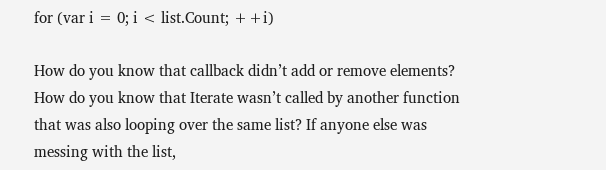for (var i = 0; i < list.Count; ++i)

How do you know that callback didn’t add or remove elements? How do you know that Iterate wasn’t called by another function that was also looping over the same list? If anyone else was messing with the list,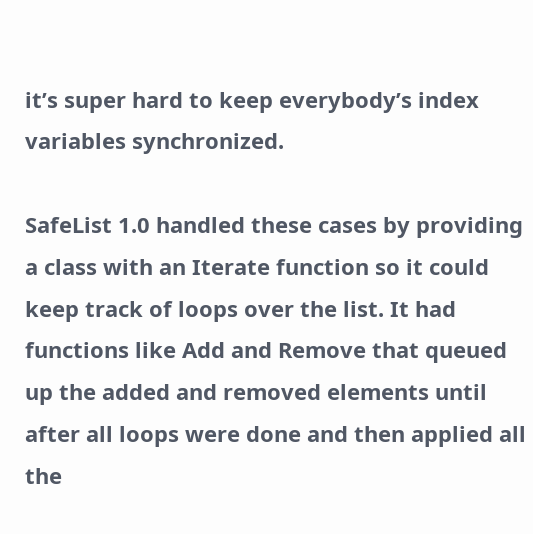it’s super hard to keep everybody’s index variables synchronized.

SafeList 1.0 handled these cases by providing a class with an Iterate function so it could keep track of loops over the list. It had functions like Add and Remove that queued up the added and removed elements until after all loops were done and then applied all the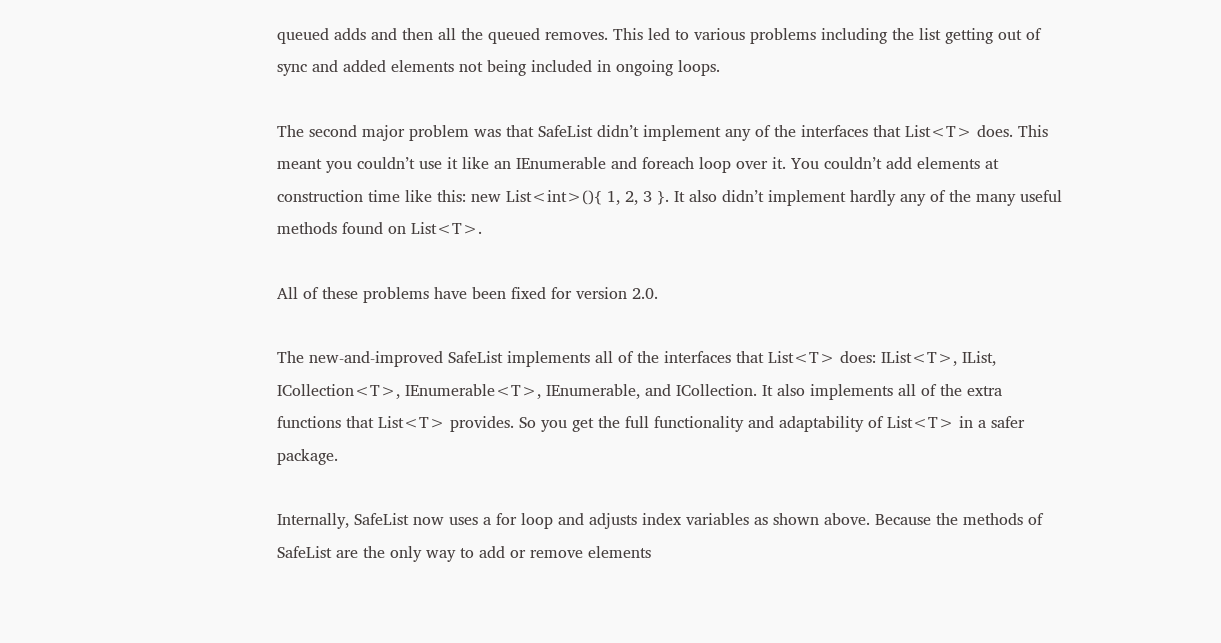queued adds and then all the queued removes. This led to various problems including the list getting out of sync and added elements not being included in ongoing loops.

The second major problem was that SafeList didn’t implement any of the interfaces that List<T> does. This meant you couldn’t use it like an IEnumerable and foreach loop over it. You couldn’t add elements at construction time like this: new List<int>(){ 1, 2, 3 }. It also didn’t implement hardly any of the many useful methods found on List<T>.

All of these problems have been fixed for version 2.0.

The new-and-improved SafeList implements all of the interfaces that List<T> does: IList<T>, IList, ICollection<T>, IEnumerable<T>, IEnumerable, and ICollection. It also implements all of the extra functions that List<T> provides. So you get the full functionality and adaptability of List<T> in a safer package.

Internally, SafeList now uses a for loop and adjusts index variables as shown above. Because the methods of SafeList are the only way to add or remove elements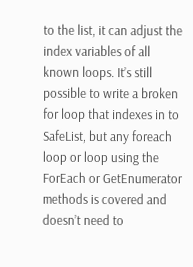to the list, it can adjust the index variables of all known loops. It’s still possible to write a broken for loop that indexes in to SafeList, but any foreach loop or loop using the ForEach or GetEnumerator methods is covered and doesn’t need to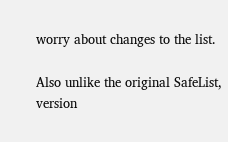worry about changes to the list.

Also unlike the original SafeList, version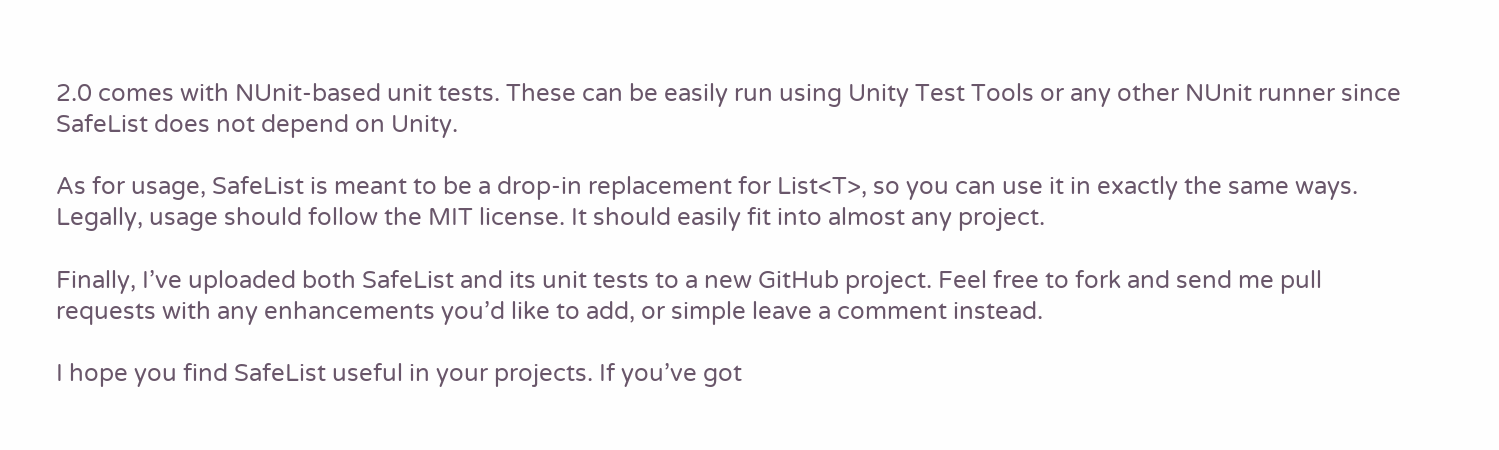2.0 comes with NUnit-based unit tests. These can be easily run using Unity Test Tools or any other NUnit runner since SafeList does not depend on Unity.

As for usage, SafeList is meant to be a drop-in replacement for List<T>, so you can use it in exactly the same ways. Legally, usage should follow the MIT license. It should easily fit into almost any project.

Finally, I’ve uploaded both SafeList and its unit tests to a new GitHub project. Feel free to fork and send me pull requests with any enhancements you’d like to add, or simple leave a comment instead.

I hope you find SafeList useful in your projects. If you’ve got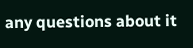any questions about it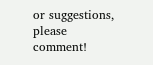or suggestions, please comment!